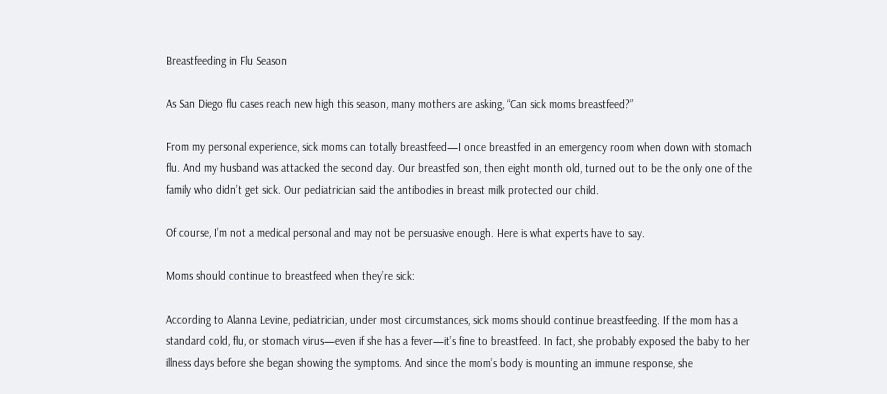Breastfeeding in Flu Season

As San Diego flu cases reach new high this season, many mothers are asking, “Can sick moms breastfeed?”

From my personal experience, sick moms can totally breastfeed—I once breastfed in an emergency room when down with stomach flu. And my husband was attacked the second day. Our breastfed son, then eight month old, turned out to be the only one of the family who didn’t get sick. Our pediatrician said the antibodies in breast milk protected our child.

Of course, I’m not a medical personal and may not be persuasive enough. Here is what experts have to say.

Moms should continue to breastfeed when they’re sick:

According to Alanna Levine, pediatrician, under most circumstances, sick moms should continue breastfeeding. If the mom has a standard cold, flu, or stomach virus—even if she has a fever—it’s fine to breastfeed. In fact, she probably exposed the baby to her illness days before she began showing the symptoms. And since the mom’s body is mounting an immune response, she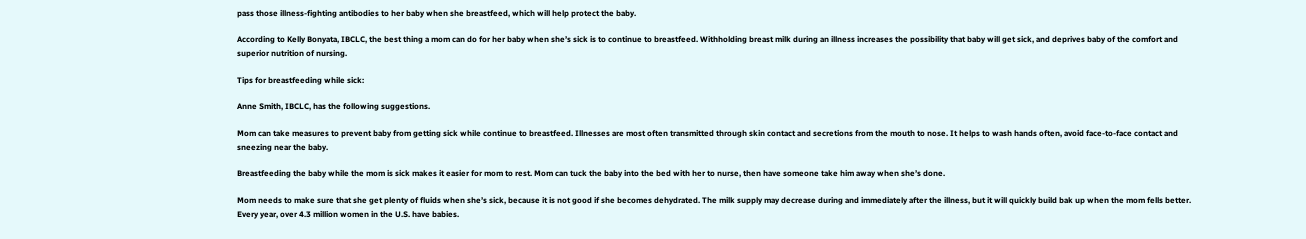pass those illness-fighting antibodies to her baby when she breastfeed, which will help protect the baby.

According to Kelly Bonyata, IBCLC, the best thing a mom can do for her baby when she’s sick is to continue to breastfeed. Withholding breast milk during an illness increases the possibility that baby will get sick, and deprives baby of the comfort and superior nutrition of nursing.

Tips for breastfeeding while sick:

Anne Smith, IBCLC, has the following suggestions.

Mom can take measures to prevent baby from getting sick while continue to breastfeed. Illnesses are most often transmitted through skin contact and secretions from the mouth to nose. It helps to wash hands often, avoid face-to-face contact and sneezing near the baby.

Breastfeeding the baby while the mom is sick makes it easier for mom to rest. Mom can tuck the baby into the bed with her to nurse, then have someone take him away when she’s done.

Mom needs to make sure that she get plenty of fluids when she’s sick, because it is not good if she becomes dehydrated. The milk supply may decrease during and immediately after the illness, but it will quickly build bak up when the mom fells better. Every year, over 4.3 million women in the U.S. have babies.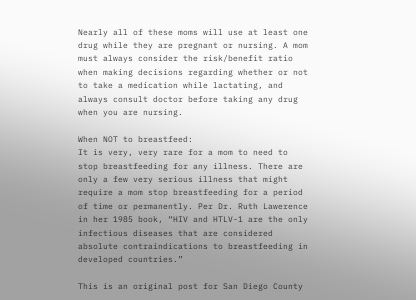Nearly all of these moms will use at least one drug while they are pregnant or nursing. A mom must always consider the risk/benefit ratio when making decisions regarding whether or not to take a medication while lactating, and always consult doctor before taking any drug when you are nursing.

When NOT to breastfeed:
It is very, very rare for a mom to need to stop breastfeeding for any illness. There are only a few very serious illness that might require a mom stop breastfeeding for a period of time or permanently. Per Dr. Ruth Lawerence in her 1985 book, “HIV and HTLV-1 are the only infectious diseases that are considered absolute contraindications to breastfeeding in developed countries.”

This is an original post for San Diego County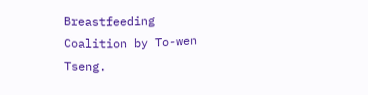Breastfeeding Coalition by To-wen Tseng.